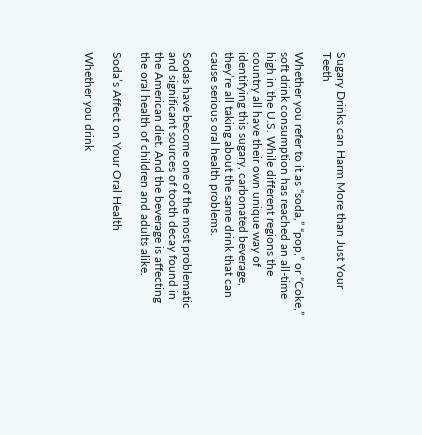Sugary Drinks can Harm More than Just Your Teeth

Whether you refer to it as “soda,” “pop,” or “Coke,” soft drink consumption has reached an all-time high in the U.S. While different regions the country all have their own unique way of identifying this sugary, carbonated beverage, they’re all taking about the same drink that can cause serious oral health problems.

Sodas have become one of the most problematic and significant sources of tooth decay found in the American diet. And the beverage is affecting the oral health of children and adults alike.

Soda’s Affect on Your Oral Health

Whether you drink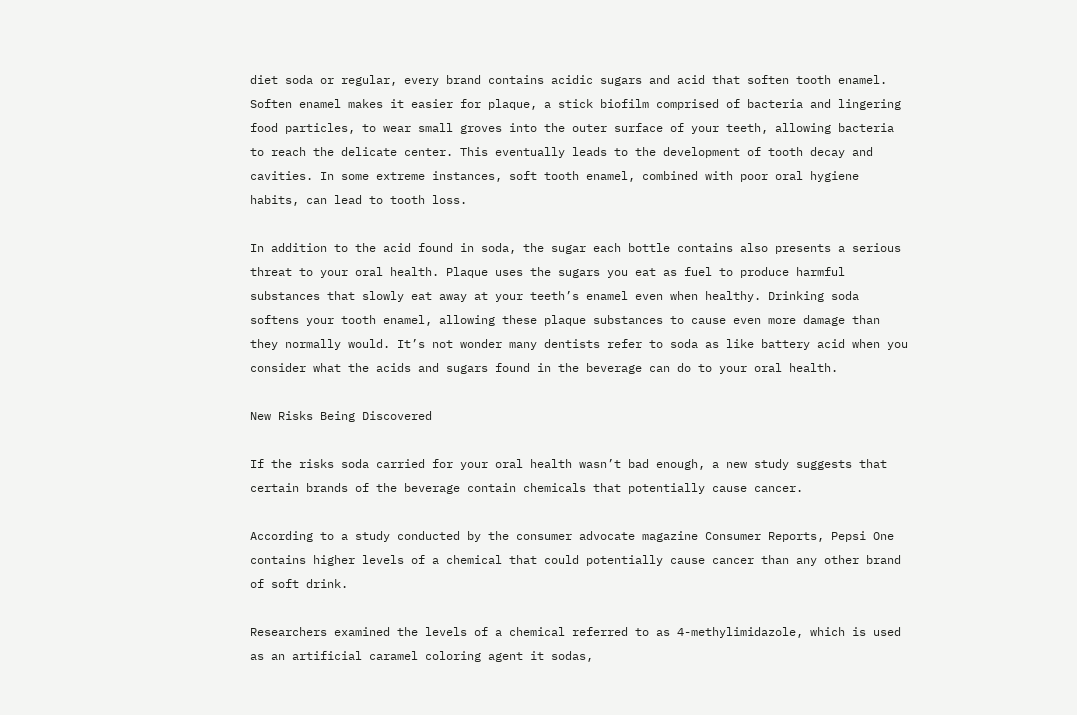diet soda or regular, every brand contains acidic sugars and acid that soften tooth enamel. Soften enamel makes it easier for plaque, a stick biofilm comprised of bacteria and lingering food particles, to wear small groves into the outer surface of your teeth, allowing bacteria to reach the delicate center. This eventually leads to the development of tooth decay and cavities. In some extreme instances, soft tooth enamel, combined with poor oral hygiene habits, can lead to tooth loss.

In addition to the acid found in soda, the sugar each bottle contains also presents a serious threat to your oral health. Plaque uses the sugars you eat as fuel to produce harmful substances that slowly eat away at your teeth’s enamel even when healthy. Drinking soda softens your tooth enamel, allowing these plaque substances to cause even more damage than they normally would. It’s not wonder many dentists refer to soda as like battery acid when you consider what the acids and sugars found in the beverage can do to your oral health.

New Risks Being Discovered

If the risks soda carried for your oral health wasn’t bad enough, a new study suggests that certain brands of the beverage contain chemicals that potentially cause cancer.

According to a study conducted by the consumer advocate magazine Consumer Reports, Pepsi One contains higher levels of a chemical that could potentially cause cancer than any other brand of soft drink.

Researchers examined the levels of a chemical referred to as 4-methylimidazole, which is used as an artificial caramel coloring agent it sodas,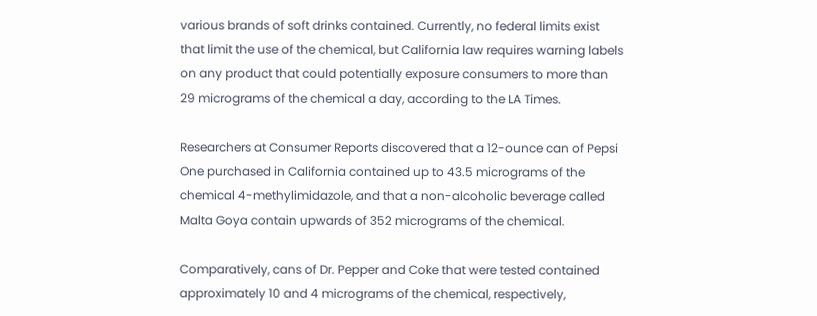various brands of soft drinks contained. Currently, no federal limits exist that limit the use of the chemical, but California law requires warning labels on any product that could potentially exposure consumers to more than 29 micrograms of the chemical a day, according to the LA Times.

Researchers at Consumer Reports discovered that a 12-ounce can of Pepsi One purchased in California contained up to 43.5 micrograms of the chemical 4-methylimidazole, and that a non-alcoholic beverage called Malta Goya contain upwards of 352 micrograms of the chemical.

Comparatively, cans of Dr. Pepper and Coke that were tested contained approximately 10 and 4 micrograms of the chemical, respectively,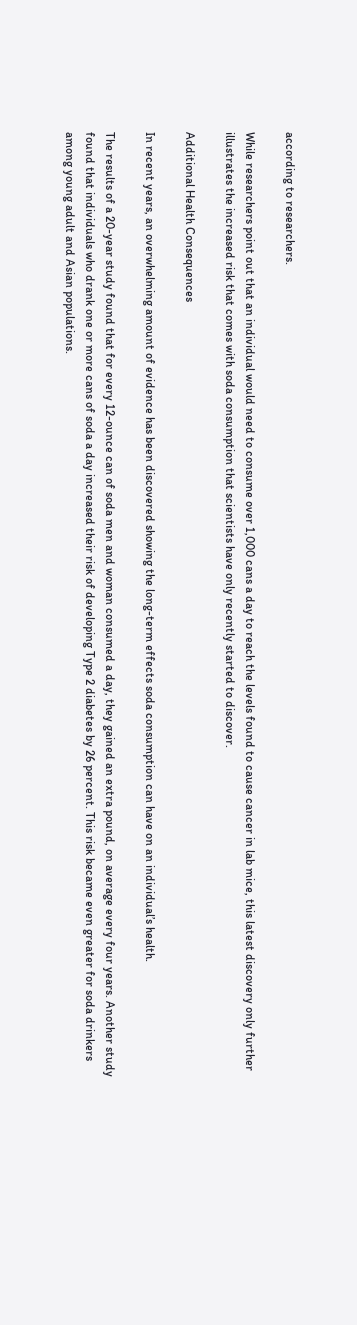according to researchers.

While researchers point out that an individual would need to consume over 1,000 cans a day to reach the levels found to cause cancer in lab mice, this latest discovery only further illustrates the increased risk that comes with soda consumption that scientists have only recently started to discover.

Additional Health Consequences

In recent years, an overwhelming amount of evidence has been discovered showing the long-term effects soda consumption can have on an individual’s health.

The results of a 20-year study found that for every 12-ounce can of soda men and woman consumed a day, they gained an extra pound, on average every four years. Another study found that individuals who drank one or more cans of soda a day increased their risk of developing Type 2 diabetes by 26 percent. This risk became even greater for soda drinkers among young adult and Asian populations.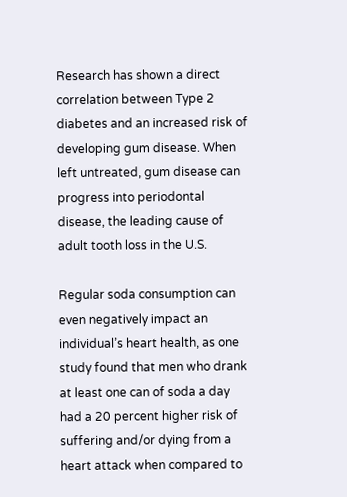Research has shown a direct correlation between Type 2 diabetes and an increased risk of developing gum disease. When left untreated, gum disease can progress into periodontal disease, the leading cause of adult tooth loss in the U.S.

Regular soda consumption can even negatively impact an individual’s heart health, as one study found that men who drank at least one can of soda a day had a 20 percent higher risk of suffering and/or dying from a heart attack when compared to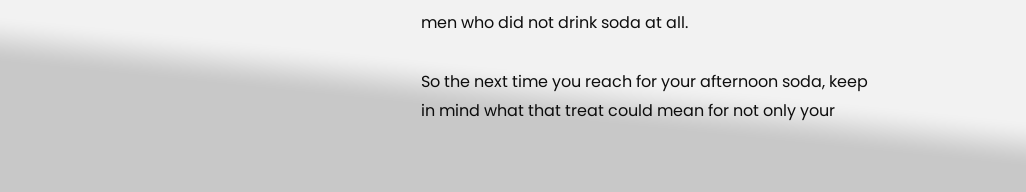men who did not drink soda at all.

So the next time you reach for your afternoon soda, keep in mind what that treat could mean for not only your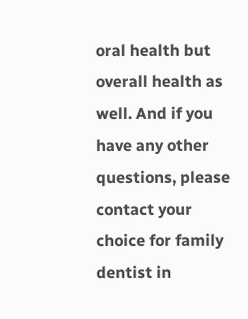oral health but overall health as well. And if you have any other questions, please contact your choice for family dentist in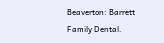Beaverton: Barrett Family Dental.